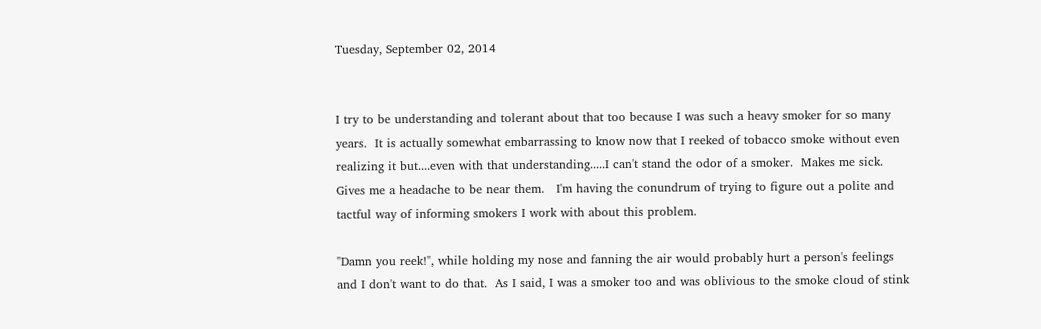Tuesday, September 02, 2014


I try to be understanding and tolerant about that too because I was such a heavy smoker for so many years.  It is actually somewhat embarrassing to know now that I reeked of tobacco smoke without even realizing it but....even with that understanding.....I can't stand the odor of a smoker.  Makes me sick.  Gives me a headache to be near them.   I'm having the conundrum of trying to figure out a polite and tactful way of informing smokers I work with about this problem.

"Damn you reek!", while holding my nose and fanning the air would probably hurt a person's feelings and I don't want to do that.  As I said, I was a smoker too and was oblivious to the smoke cloud of stink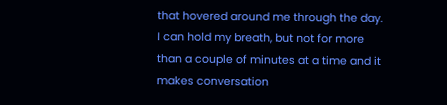that hovered around me through the day.  I can hold my breath, but not for more than a couple of minutes at a time and it makes conversation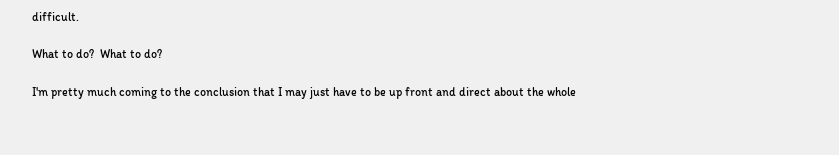difficult.

What to do?  What to do?

I'm pretty much coming to the conclusion that I may just have to be up front and direct about the whole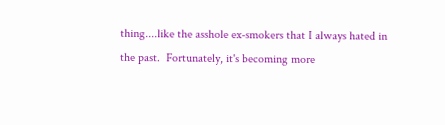thing....like the asshole ex-smokers that I always hated in the past.  Fortunately, it's becoming more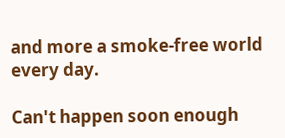and more a smoke-free world every day.

Can't happen soon enough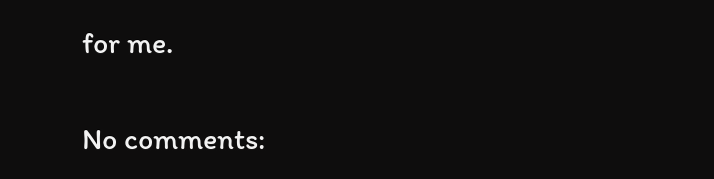for me.

No comments: